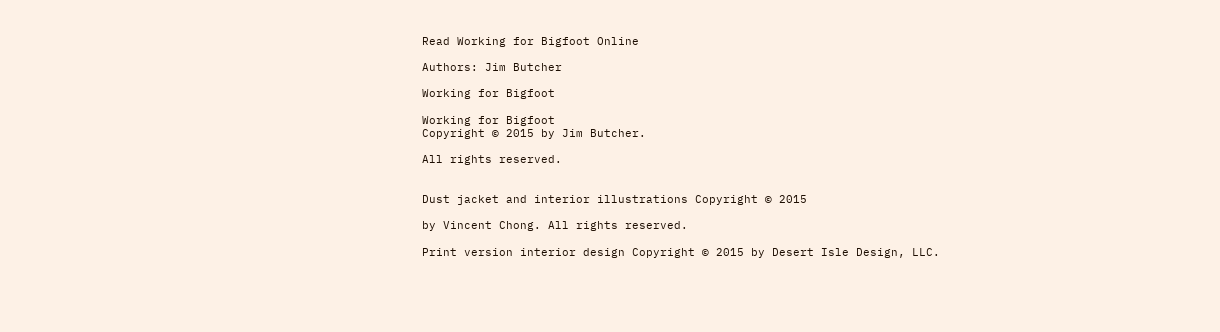Read Working for Bigfoot Online

Authors: Jim Butcher

Working for Bigfoot

Working for Bigfoot
Copyright © 2015 by Jim Butcher.

All rights reserved.


Dust jacket and interior illustrations Copyright © 2015

by Vincent Chong. All rights reserved.

Print version interior design Copyright © 2015 by Desert Isle Design, LLC.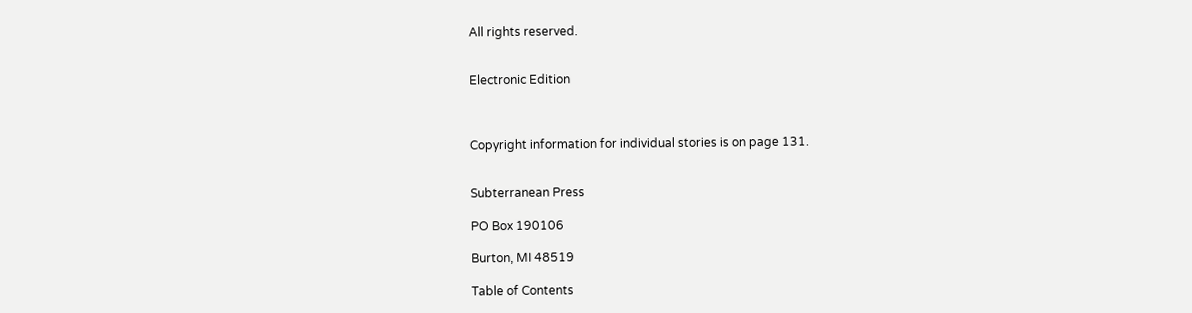All rights reserved.


Electronic Edition



Copyright information for individual stories is on page 131.


Subterranean Press

PO Box 190106

Burton, MI 48519

Table of Contents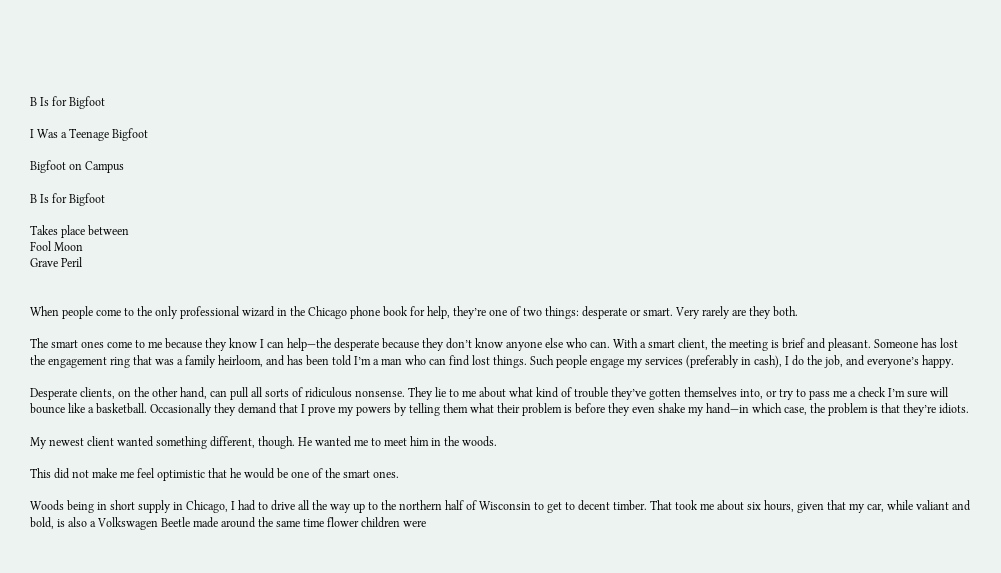B Is for Bigfoot

I Was a Teenage Bigfoot

Bigfoot on Campus

B Is for Bigfoot

Takes place between
Fool Moon
Grave Peril


When people come to the only professional wizard in the Chicago phone book for help, they’re one of two things: desperate or smart. Very rarely are they both.

The smart ones come to me because they know I can help—the desperate because they don’t know anyone else who can. With a smart client, the meeting is brief and pleasant. Someone has lost the engagement ring that was a family heirloom, and has been told I’m a man who can find lost things. Such people engage my services (preferably in cash), I do the job, and everyone’s happy.

Desperate clients, on the other hand, can pull all sorts of ridiculous nonsense. They lie to me about what kind of trouble they’ve gotten themselves into, or try to pass me a check I’m sure will bounce like a basketball. Occasionally they demand that I prove my powers by telling them what their problem is before they even shake my hand—in which case, the problem is that they’re idiots.

My newest client wanted something different, though. He wanted me to meet him in the woods.

This did not make me feel optimistic that he would be one of the smart ones.

Woods being in short supply in Chicago, I had to drive all the way up to the northern half of Wisconsin to get to decent timber. That took me about six hours, given that my car, while valiant and bold, is also a Volkswagen Beetle made around the same time flower children were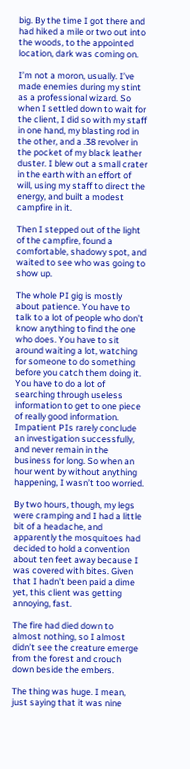big. By the time I got there and had hiked a mile or two out into the woods, to the appointed location, dark was coming on.

I’m not a moron, usually. I’ve made enemies during my stint as a professional wizard. So when I settled down to wait for the client, I did so with my staff in one hand, my blasting rod in the other, and a .38 revolver in the pocket of my black leather duster. I blew out a small crater in the earth with an effort of will, using my staff to direct the energy, and built a modest campfire in it.

Then I stepped out of the light of the campfire, found a comfortable, shadowy spot, and waited to see who was going to show up.

The whole PI gig is mostly about patience. You have to talk to a lot of people who don’t know anything to find the one who does. You have to sit around waiting a lot, watching for someone to do something before you catch them doing it. You have to do a lot of searching through useless information to get to one piece of really good information. Impatient PIs rarely conclude an investigation successfully, and never remain in the business for long. So when an hour went by without anything happening, I wasn’t too worried.

By two hours, though, my legs were cramping and I had a little bit of a headache, and apparently the mosquitoes had decided to hold a convention about ten feet away because I was covered with bites. Given that I hadn’t been paid a dime yet, this client was getting annoying, fast.

The fire had died down to almost nothing, so I almost didn’t see the creature emerge from the forest and crouch down beside the embers.

The thing was huge. I mean, just saying that it was nine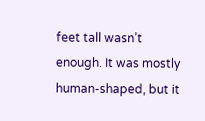feet tall wasn’t enough. It was mostly human-shaped, but it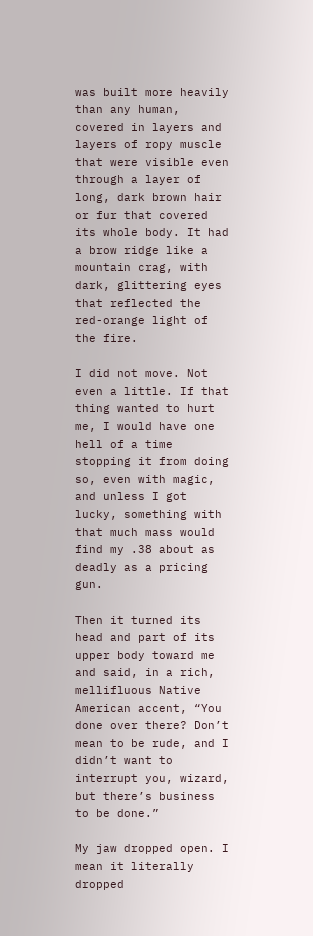was built more heavily than any human, covered in layers and layers of ropy muscle that were visible even through a layer of long, dark brown hair or fur that covered its whole body. It had a brow ridge like a mountain crag, with dark, glittering eyes that reflected the red-orange light of the fire.

I did not move. Not even a little. If that thing wanted to hurt me, I would have one hell of a time stopping it from doing so, even with magic, and unless I got lucky, something with that much mass would find my .38 about as deadly as a pricing gun.

Then it turned its head and part of its upper body toward me and said, in a rich, mellifluous Native American accent, “You done over there? Don’t mean to be rude, and I didn’t want to interrupt you, wizard, but there’s business to be done.”

My jaw dropped open. I mean it literally dropped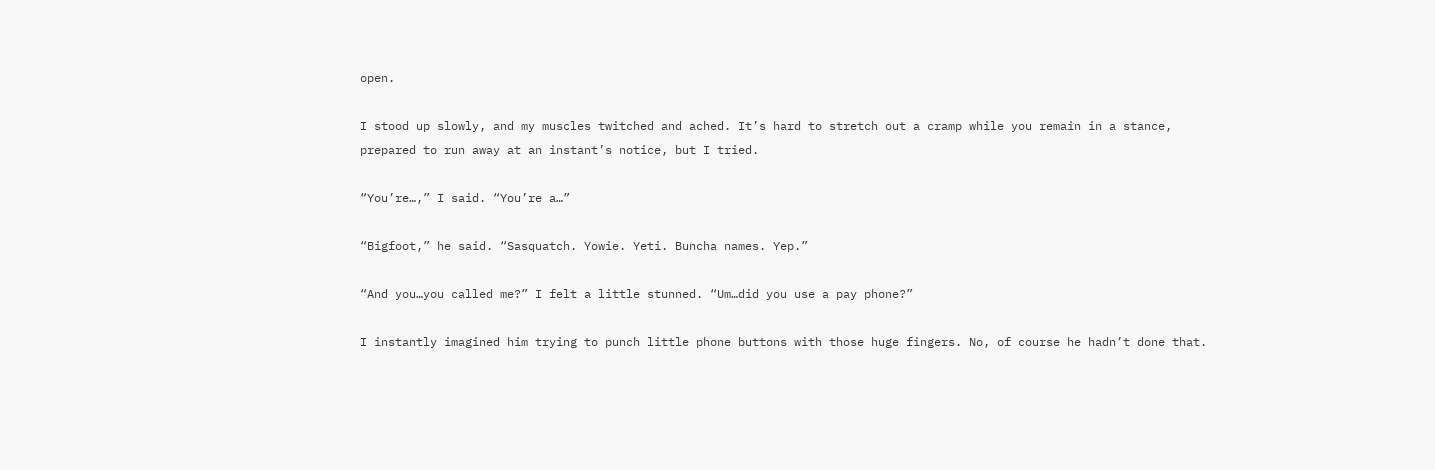open.

I stood up slowly, and my muscles twitched and ached. It’s hard to stretch out a cramp while you remain in a stance, prepared to run away at an instant’s notice, but I tried.

“You’re…,” I said. “You’re a…”

“Bigfoot,” he said. “Sasquatch. Yowie. Yeti. Buncha names. Yep.”

“And you…you called me?” I felt a little stunned. “Um…did you use a pay phone?”

I instantly imagined him trying to punch little phone buttons with those huge fingers. No, of course he hadn’t done that.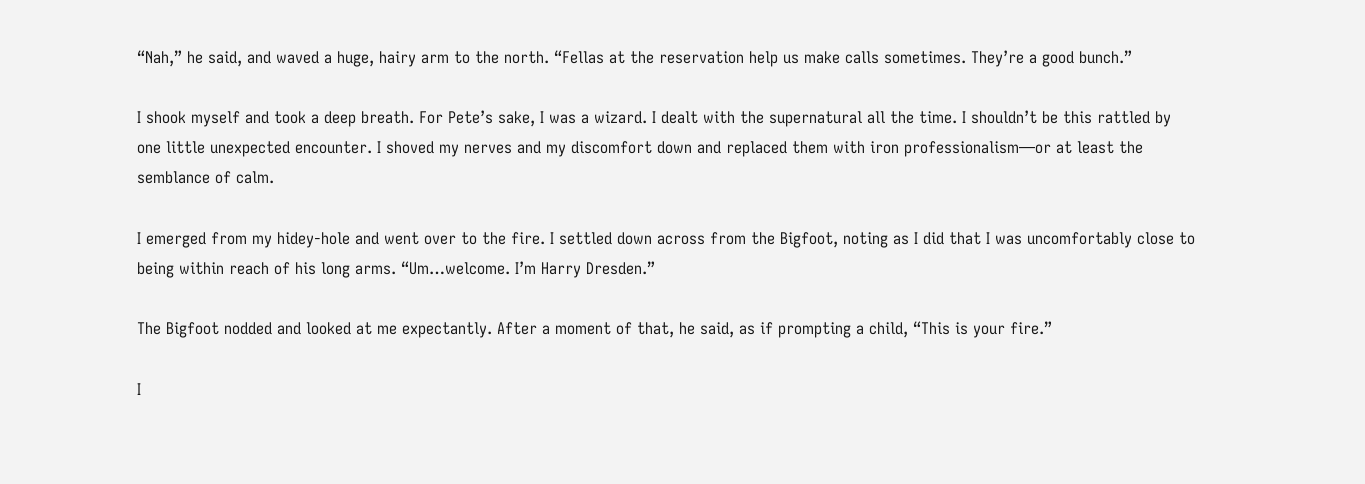“Nah,” he said, and waved a huge, hairy arm to the north. “Fellas at the reservation help us make calls sometimes. They’re a good bunch.”

I shook myself and took a deep breath. For Pete’s sake, I was a wizard. I dealt with the supernatural all the time. I shouldn’t be this rattled by one little unexpected encounter. I shoved my nerves and my discomfort down and replaced them with iron professionalism—or at least the semblance of calm.

I emerged from my hidey-hole and went over to the fire. I settled down across from the Bigfoot, noting as I did that I was uncomfortably close to being within reach of his long arms. “Um…welcome. I’m Harry Dresden.”

The Bigfoot nodded and looked at me expectantly. After a moment of that, he said, as if prompting a child, “This is your fire.”

I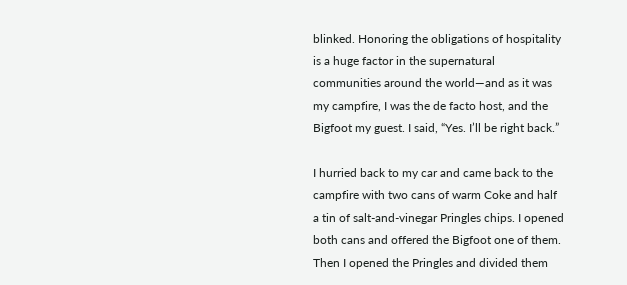blinked. Honoring the obligations of hospitality is a huge factor in the supernatural communities around the world—and as it was my campfire, I was the de facto host, and the Bigfoot my guest. I said, “Yes. I’ll be right back.”

I hurried back to my car and came back to the campfire with two cans of warm Coke and half a tin of salt-and-vinegar Pringles chips. I opened both cans and offered the Bigfoot one of them. Then I opened the Pringles and divided them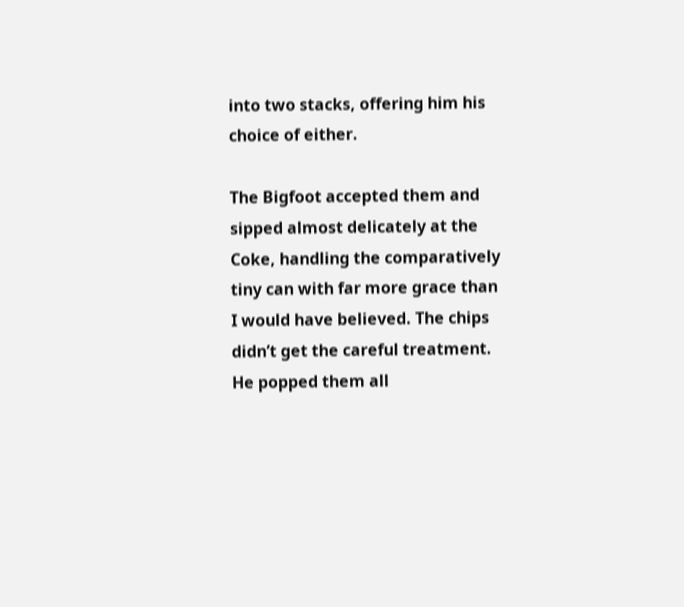into two stacks, offering him his choice of either.

The Bigfoot accepted them and sipped almost delicately at the Coke, handling the comparatively tiny can with far more grace than I would have believed. The chips didn’t get the careful treatment. He popped them all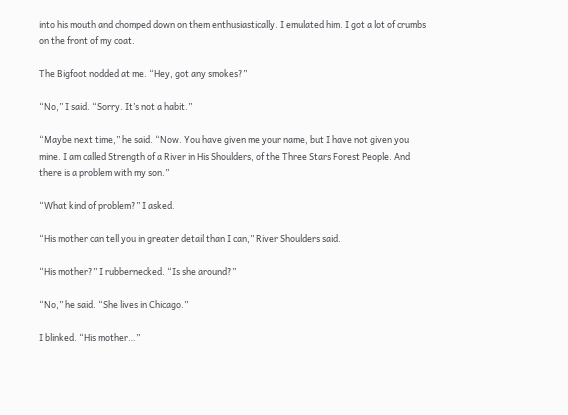into his mouth and chomped down on them enthusiastically. I emulated him. I got a lot of crumbs on the front of my coat.

The Bigfoot nodded at me. “Hey, got any smokes?”

“No,” I said. “Sorry. It’s not a habit.”

“Maybe next time,” he said. “Now. You have given me your name, but I have not given you mine. I am called Strength of a River in His Shoulders, of the Three Stars Forest People. And there is a problem with my son.”

“What kind of problem?” I asked.

“His mother can tell you in greater detail than I can,” River Shoulders said.

“His mother?” I rubbernecked. “Is she around?”

“No,” he said. “She lives in Chicago.”

I blinked. “His mother…”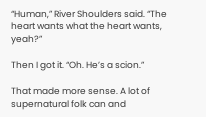“Human,” River Shoulders said. “The heart wants what the heart wants, yeah?”

Then I got it. “Oh. He’s a scion.”

That made more sense. A lot of supernatural folk can and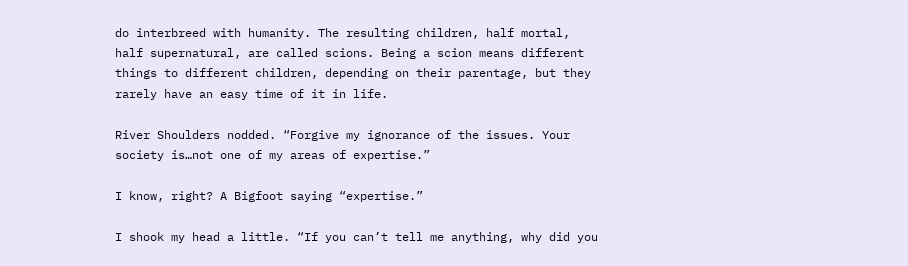do interbreed with humanity. The resulting children, half mortal, half supernatural, are called scions. Being a scion means different things to different children, depending on their parentage, but they rarely have an easy time of it in life.

River Shoulders nodded. “Forgive my ignorance of the issues. Your society is…not one of my areas of expertise.”

I know, right? A Bigfoot saying “expertise.”

I shook my head a little. “If you can’t tell me anything, why did you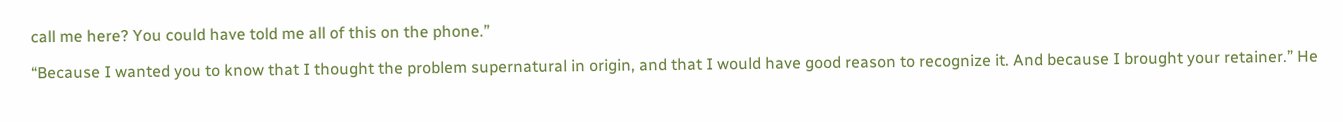call me here? You could have told me all of this on the phone.”

“Because I wanted you to know that I thought the problem supernatural in origin, and that I would have good reason to recognize it. And because I brought your retainer.” He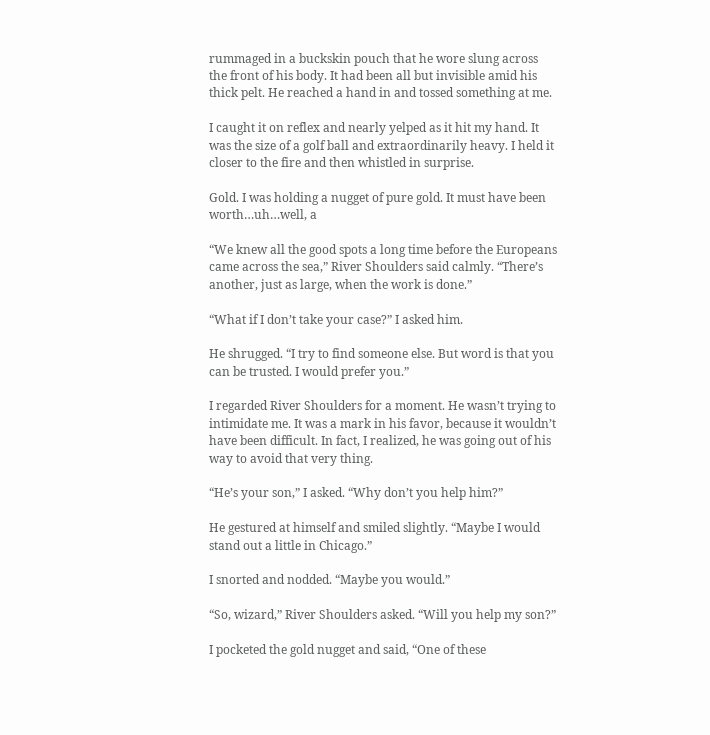rummaged in a buckskin pouch that he wore slung across the front of his body. It had been all but invisible amid his thick pelt. He reached a hand in and tossed something at me.

I caught it on reflex and nearly yelped as it hit my hand. It was the size of a golf ball and extraordinarily heavy. I held it closer to the fire and then whistled in surprise.

Gold. I was holding a nugget of pure gold. It must have been worth…uh…well, a

“We knew all the good spots a long time before the Europeans came across the sea,” River Shoulders said calmly. “There’s another, just as large, when the work is done.”

“What if I don’t take your case?” I asked him.

He shrugged. “I try to find someone else. But word is that you can be trusted. I would prefer you.”

I regarded River Shoulders for a moment. He wasn’t trying to intimidate me. It was a mark in his favor, because it wouldn’t have been difficult. In fact, I realized, he was going out of his way to avoid that very thing.

“He’s your son,” I asked. “Why don’t you help him?”

He gestured at himself and smiled slightly. “Maybe I would stand out a little in Chicago.”

I snorted and nodded. “Maybe you would.”

“So, wizard,” River Shoulders asked. “Will you help my son?”

I pocketed the gold nugget and said, “One of these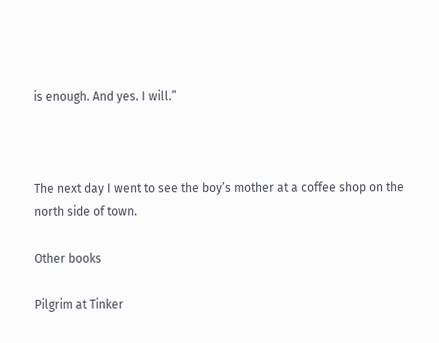is enough. And yes. I will.”



The next day I went to see the boy’s mother at a coffee shop on the north side of town.

Other books

Pilgrim at Tinker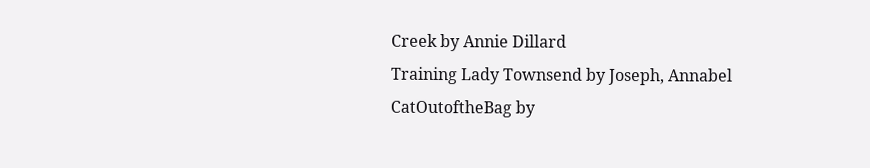Creek by Annie Dillard
Training Lady Townsend by Joseph, Annabel
CatOutoftheBag by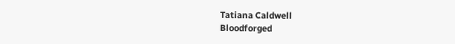Tatiana Caldwell
Bloodforged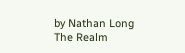by Nathan Long
The Realm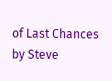of Last Chances by Steve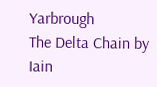Yarbrough
The Delta Chain by Iain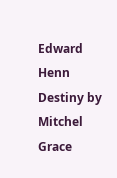Edward Henn
Destiny by Mitchel Grace